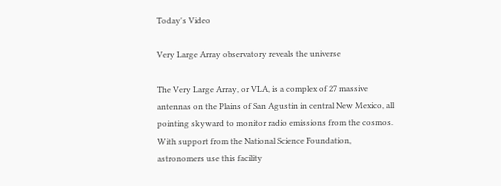Today's Video

Very Large Array observatory reveals the universe

The Very Large Array, or VLA, is a complex of 27 massive antennas on the Plains of San Agustin in central New Mexico, all pointing skyward to monitor radio emissions from the cosmos. With support from the National Science Foundation, astronomers use this facility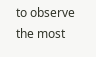to observe the most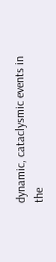dynamic, cataclysmic events in the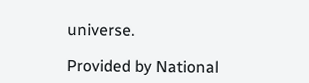universe.

Provided by National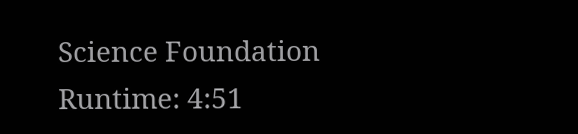Science Foundation
Runtime: 4:51